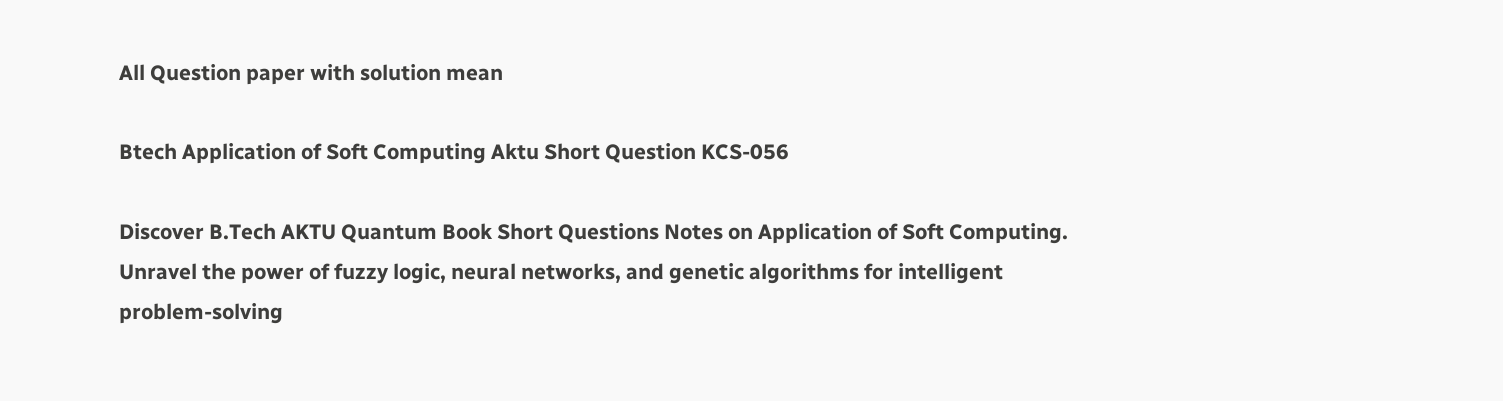All Question paper with solution mean

Btech Application of Soft Computing Aktu Short Question KCS-056

Discover B.Tech AKTU Quantum Book Short Questions Notes on Application of Soft Computing. Unravel the power of fuzzy logic, neural networks, and genetic algorithms for intelligent problem-solving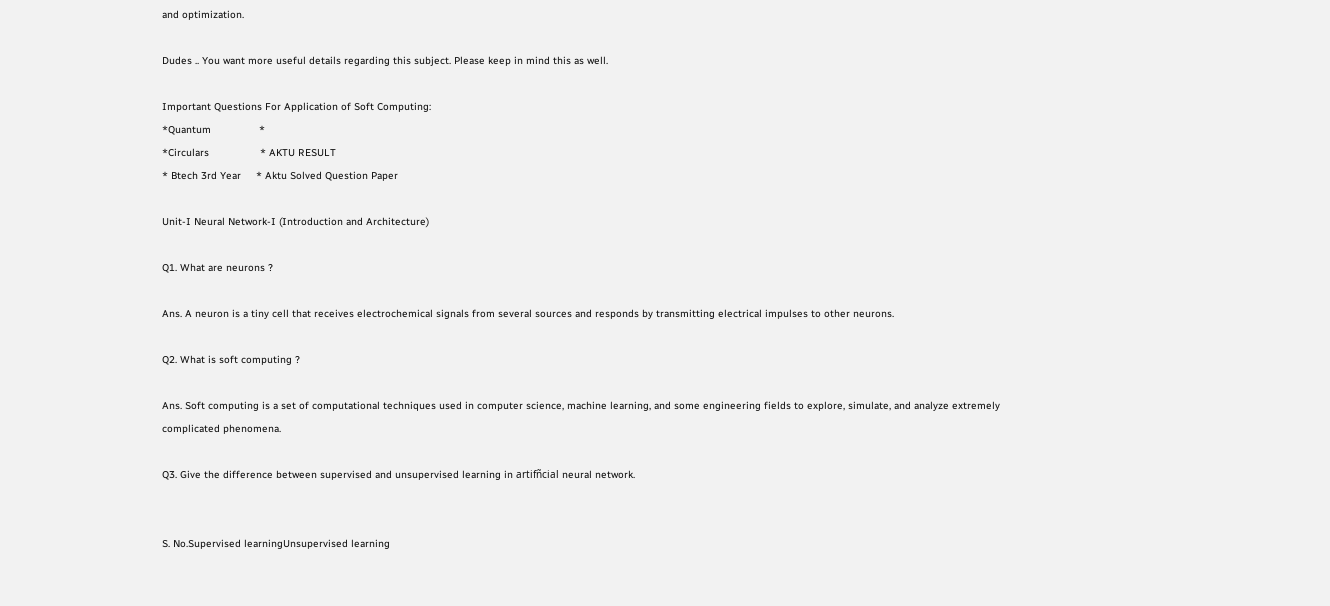and optimization.

Dudes .. You want more useful details regarding this subject. Please keep in mind this as well.

Important Questions For Application of Soft Computing:
*Quantum                *
*Circulars                 * AKTU RESULT
* Btech 3rd Year     * Aktu Solved Question Paper

Unit-I Neural Network-I (Introduction and Architecture)

Q1. What are neurons ?

Ans. A neuron is a tiny cell that receives electrochemical signals from several sources and responds by transmitting electrical impulses to other neurons.

Q2. What is soft computing ?

Ans. Soft computing is a set of computational techniques used in computer science, machine learning, and some engineering fields to explore, simulate, and analyze extremely complicated phenomena.

Q3. Give the difference between supervised and unsupervised learning in artifñcial neural network.


S. No.Supervised learningUnsupervised learning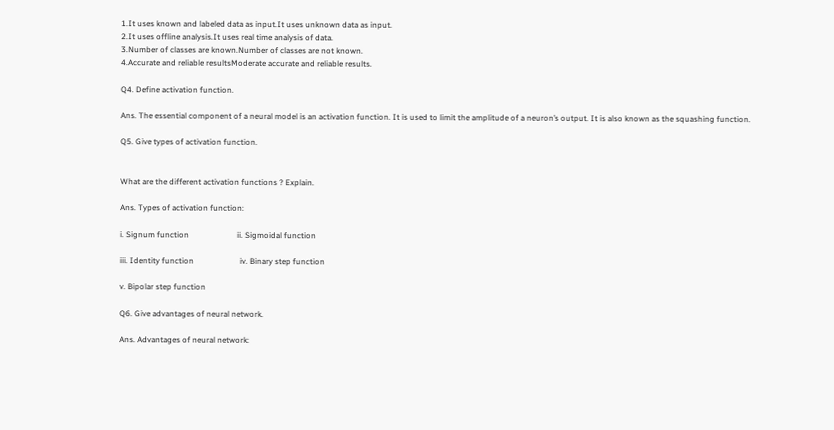1.It uses known and labeled data as input.It uses unknown data as input.
2.It uses offline analysis.It uses real time analysis of data.
3.Number of classes are known.Number of classes are not known.
4.Accurate and reliable resultsModerate accurate and reliable results.

Q4. Define activation function.

Ans. The essential component of a neural model is an activation function. It is used to limit the amplitude of a neuron’s output. It is also known as the squashing function.

Q5. Give types of activation function.


What are the different activation functions ? Explain.

Ans. Types of activation function:

i. Signum function                        ii. Sigmoidal function

iii. Identity function                       iv. Binary step function

v. Bipolar step function

Q6. Give advantages of neural network.

Ans. Advantages of neural network: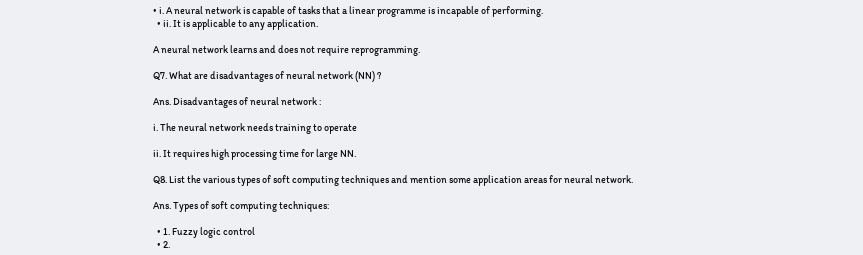• i. A neural network is capable of tasks that a linear programme is incapable of performing.
  • ii. It is applicable to any application.

A neural network learns and does not require reprogramming.

Q7. What are disadvantages of neural network (NN) ?

Ans. Disadvantages of neural network :

i. The neural network needs training to operate

ii. It requires high processing time for large NN.

Q8. List the various types of soft computing techniques and mention some application areas for neural network.

Ans. Types of soft computing techniques:

  • 1. Fuzzy logic control
  • 2.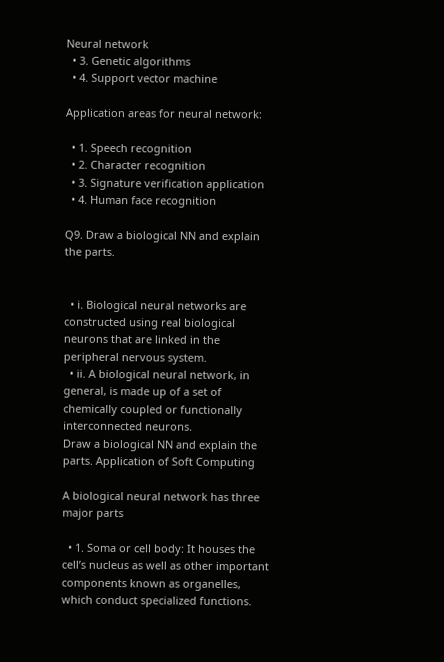Neural network
  • 3. Genetic algorithms
  • 4. Support vector machine

Application areas for neural network:

  • 1. Speech recognition
  • 2. Character recognition
  • 3. Signature verification application
  • 4. Human face recognition

Q9. Draw a biological NN and explain the parts.


  • i. Biological neural networks are constructed using real biological neurons that are linked in the peripheral nervous system.
  • ii. A biological neural network, in general, is made up of a set of chemically coupled or functionally interconnected neurons.
Draw a biological NN and explain the parts. Application of Soft Computing

A biological neural network has three major parts

  • 1. Soma or cell body: It houses the cell’s nucleus as well as other important components known as organelles, which conduct specialized functions.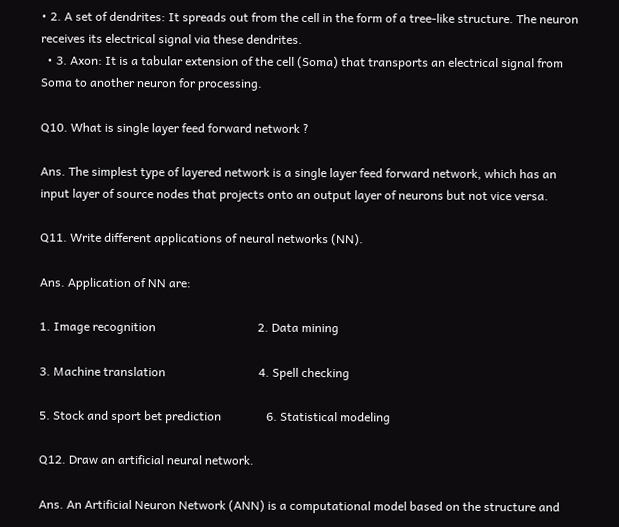• 2. A set of dendrites: It spreads out from the cell in the form of a tree-like structure. The neuron receives its electrical signal via these dendrites.
  • 3. Axon: It is a tabular extension of the cell (Soma) that transports an electrical signal from Soma to another neuron for processing.

Q10. What is single layer feed forward network ?

Ans. The simplest type of layered network is a single layer feed forward network, which has an input layer of source nodes that projects onto an output layer of neurons but not vice versa.

Q11. Write different applications of neural networks (NN).

Ans. Application of NN are:

1. Image recognition                                  2. Data mining

3. Machine translation                               4. Spell checking

5. Stock and sport bet prediction               6. Statistical modeling

Q12. Draw an artificial neural network.

Ans. An Artificial Neuron Network (ANN) is a computational model based on the structure and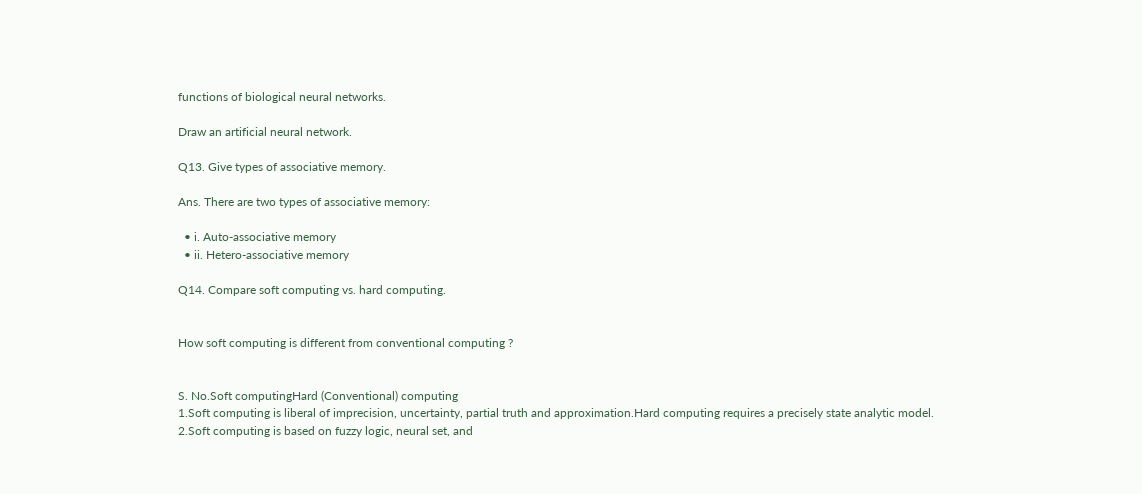functions of biological neural networks.

Draw an artificial neural network.

Q13. Give types of associative memory.

Ans. There are two types of associative memory:

  • i. Auto-associative memory
  • ii. Hetero-associative memory

Q14. Compare soft computing vs. hard computing.


How soft computing is different from conventional computing ?


S. No.Soft computingHard (Conventional) computing
1.Soft computing is liberal of imprecision, uncertainty, partial truth and approximation.Hard computing requires a precisely state analytic model.
2.Soft computing is based on fuzzy logic, neural set, and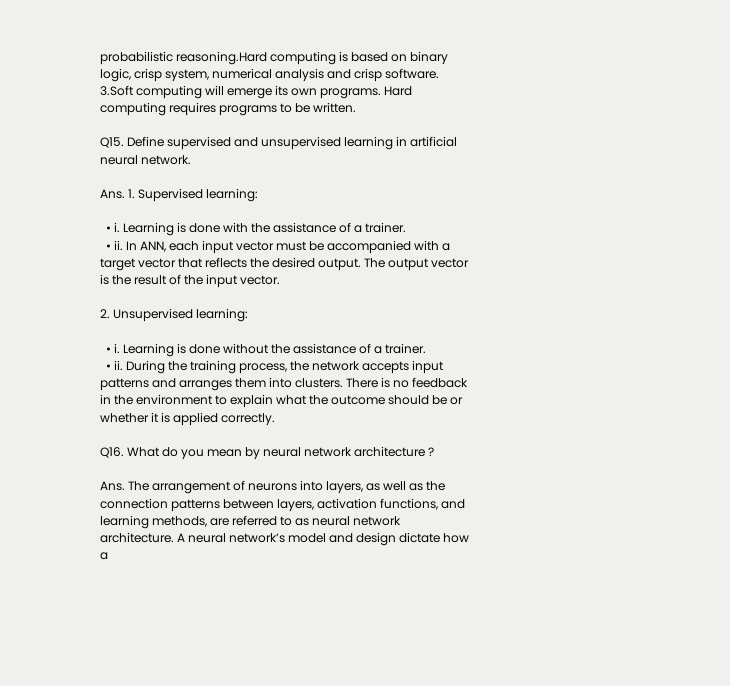probabilistic reasoning.Hard computing is based on binary logic, crisp system, numerical analysis and crisp software.
3.Soft computing will emerge its own programs. Hard computing requires programs to be written.

Q15. Define supervised and unsupervised learning in artificial neural network.

Ans. 1. Supervised learning:

  • i. Learning is done with the assistance of a trainer.
  • ii. In ANN, each input vector must be accompanied with a target vector that reflects the desired output. The output vector is the result of the input vector.

2. Unsupervised learning:

  • i. Learning is done without the assistance of a trainer.
  • ii. During the training process, the network accepts input patterns and arranges them into clusters. There is no feedback in the environment to explain what the outcome should be or whether it is applied correctly.

Q16. What do you mean by neural network architecture ?

Ans. The arrangement of neurons into layers, as well as the connection patterns between layers, activation functions, and learning methods, are referred to as neural network architecture. A neural network’s model and design dictate how a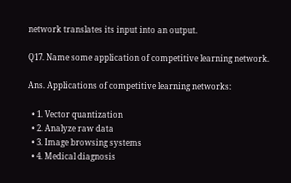network translates its input into an output.

Q17. Name some application of competitive learning network.

Ans. Applications of competitive learning networks:

  • 1. Vector quantization
  • 2. Analyze raw data
  • 3. Image browsing systems
  • 4. Medical diagnosis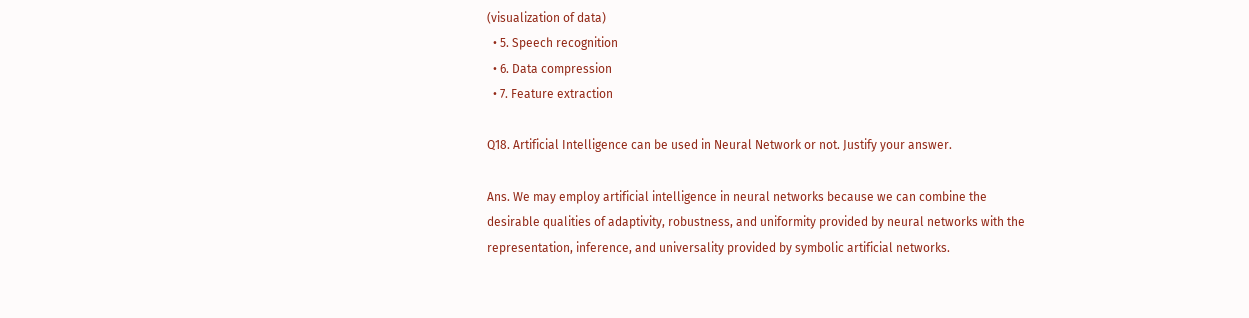(visualization of data)
  • 5. Speech recognition
  • 6. Data compression
  • 7. Feature extraction

Q18. Artificial Intelligence can be used in Neural Network or not. Justify your answer.

Ans. We may employ artificial intelligence in neural networks because we can combine the desirable qualities of adaptivity, robustness, and uniformity provided by neural networks with the representation, inference, and universality provided by symbolic artificial networks.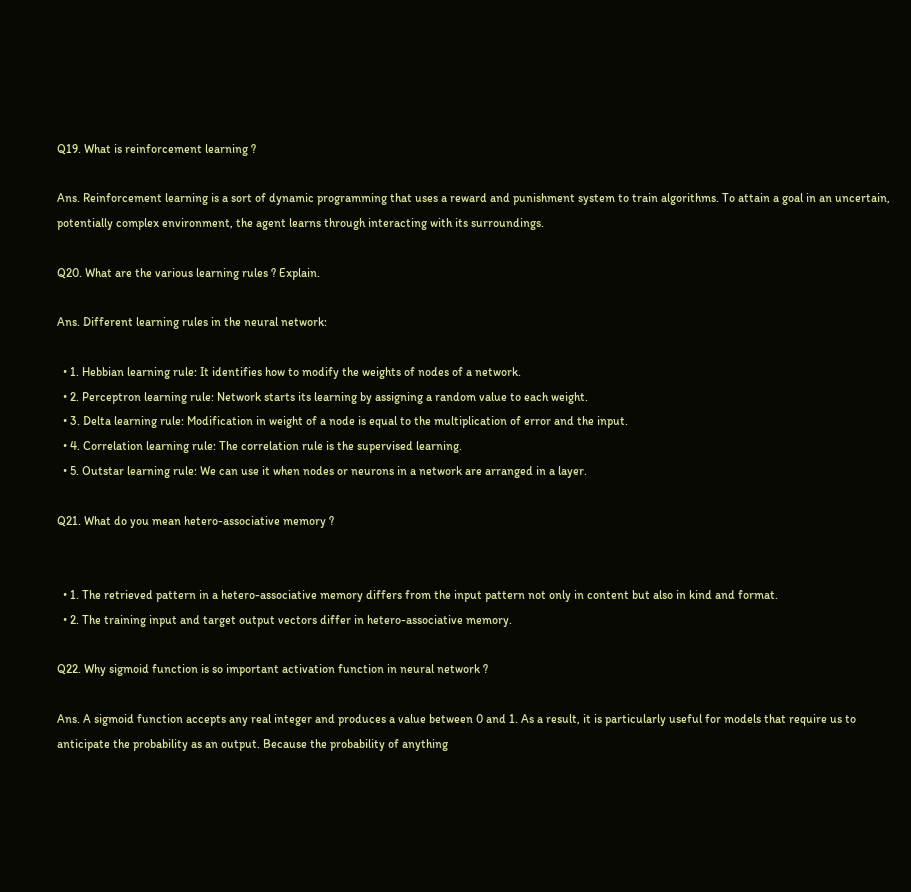Q19. What is reinforcement learning ?

Ans. Reinforcement learning is a sort of dynamic programming that uses a reward and punishment system to train algorithms. To attain a goal in an uncertain, potentially complex environment, the agent learns through interacting with its surroundings.

Q20. What are the various learning rules ? Explain.

Ans. Different learning rules in the neural network:

  • 1. Hebbian learning rule: It identifies how to modify the weights of nodes of a network.
  • 2. Perceptron learning rule: Network starts its learning by assigning a random value to each weight.
  • 3. Delta learning rule: Modification in weight of a node is equal to the multiplication of error and the input.
  • 4. Correlation learning rule: The correlation rule is the supervised learning.
  • 5. Outstar learning rule: We can use it when nodes or neurons in a network are arranged in a layer.

Q21. What do you mean hetero-associative memory ?


  • 1. The retrieved pattern in a hetero-associative memory differs from the input pattern not only in content but also in kind and format.
  • 2. The training input and target output vectors differ in hetero-associative memory.

Q22. Why sigmoid function is so important activation function in neural network ?

Ans. A sigmoid function accepts any real integer and produces a value between 0 and 1. As a result, it is particularly useful for models that require us to anticipate the probability as an output. Because the probability of anything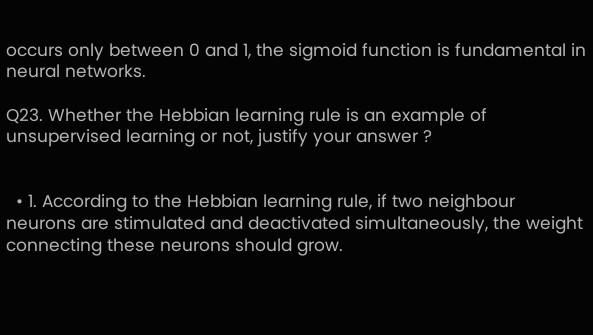occurs only between 0 and 1, the sigmoid function is fundamental in neural networks.

Q23. Whether the Hebbian learning rule is an example of unsupervised learning or not, justify your answer ?


  • 1. According to the Hebbian learning rule, if two neighbour neurons are stimulated and deactivated simultaneously, the weight connecting these neurons should grow.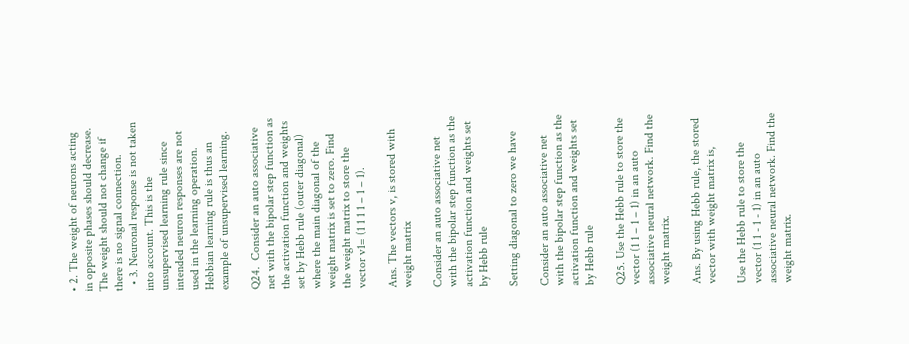• 2. The weight of neurons acting in opposite phases should decrease. The weight should not change if there is no signal connection.
  • 3. Neuronal response is not taken into account. This is the unsupervised learning rule since intended neuron responses are not used in the learning operation. Hebbian learning rule is thus an example of unsupervised learning.

Q24.  Consider an auto associative net with the bipolar step function as the activation function and weights set by Hebb rule (outer diagonal) where the main diagonal of the weight matrix is set to zero. Find the weight matrix to store the vector v1= (1 1 1 1 – 1 – 1).

Ans. The vectors v, is stored with weight matrix

Consider an auto associative net with the bipolar step function as the activation function and weights set by Hebb rule

Setting diagonal to zero we have

Consider an auto associative net with the bipolar step function as the activation function and weights set by Hebb rule

Q25. Use the Hebb rule to store the vector (1 1 – 1 – 1) in an auto associative neural network. Find the weight matrix.

Ans. By using Hebb rule, the stored vector with weight matrix is,

Use the Hebb rule to store the vector (1 1 - 1 - 1) in an auto associative neural network. Find the weight matrix.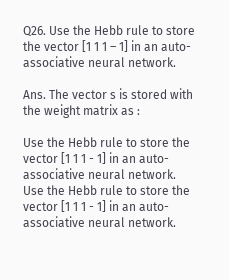Q26. Use the Hebb rule to store the vector [1 1 1 – 1] in an auto-associative neural network.

Ans. The vector s is stored with the weight matrix as :

Use the Hebb rule to store the vector [1 1 1 - 1] in an auto-associative neural network.
Use the Hebb rule to store the vector [1 1 1 - 1] in an auto-associative neural network.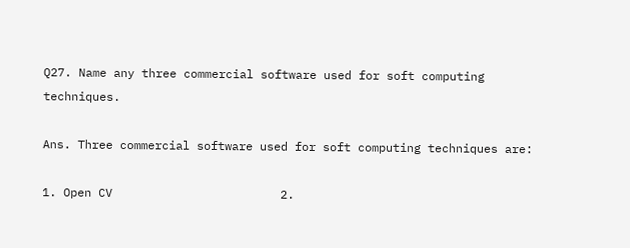Q27. Name any three commercial software used for soft computing techniques.

Ans. Three commercial software used for soft computing techniques are:

1. Open CV                        2.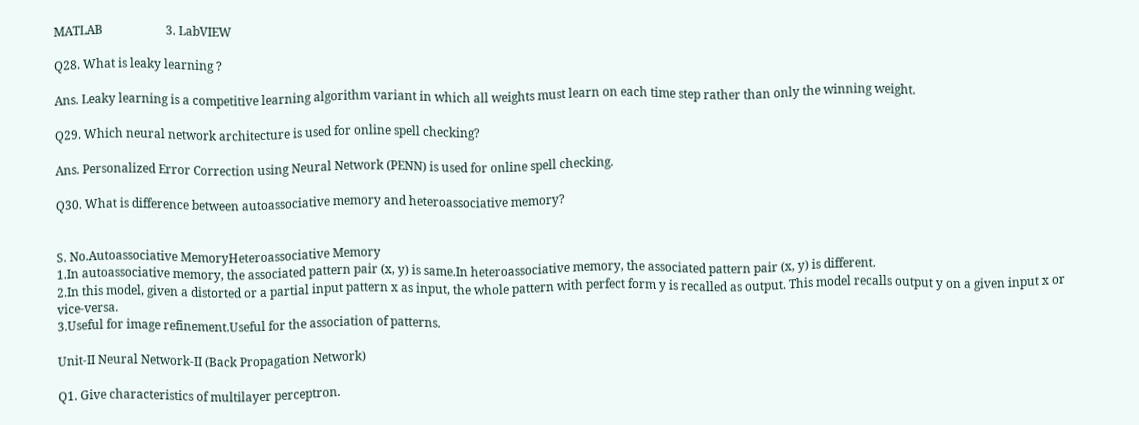MATLAB                     3. LabVIEW

Q28. What is leaky learning ?

Ans. Leaky learning is a competitive learning algorithm variant in which all weights must learn on each time step rather than only the winning weight.

Q29. Which neural network architecture is used for online spell checking?

Ans. Personalized Error Correction using Neural Network (PENN) is used for online spell checking.

Q30. What is difference between autoassociative memory and heteroassociative memory?


S. No.Autoassociative MemoryHeteroassociative Memory
1.In autoassociative memory, the associated pattern pair (x, y) is same.In heteroassociative memory, the associated pattern pair (x, y) is different.
2.In this model, given a distorted or a partial input pattern x as input, the whole pattern with perfect form y is recalled as output. This model recalls output y on a given input x or vice-versa.
3.Useful for image refinement.Useful for the association of patterns.

Unit-II Neural Network-II (Back Propagation Network)

Q1. Give characteristics of multilayer perceptron.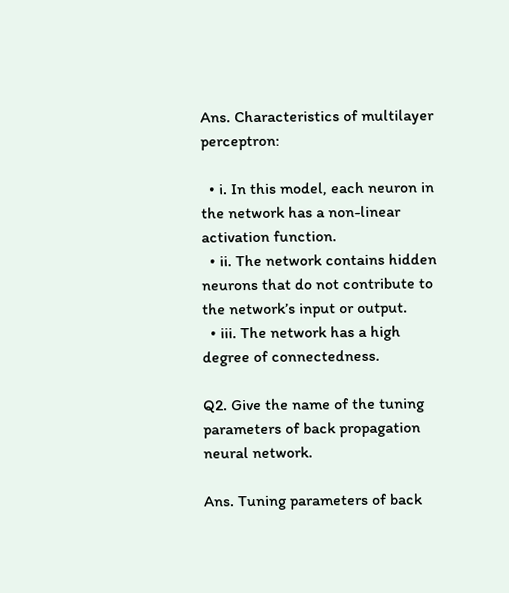Ans. Characteristics of multilayer perceptron:

  • i. In this model, each neuron in the network has a non-linear activation function.
  • ii. The network contains hidden neurons that do not contribute to the network’s input or output.
  • iii. The network has a high degree of connectedness.

Q2. Give the name of the tuning parameters of back propagation neural network.

Ans. Tuning parameters of back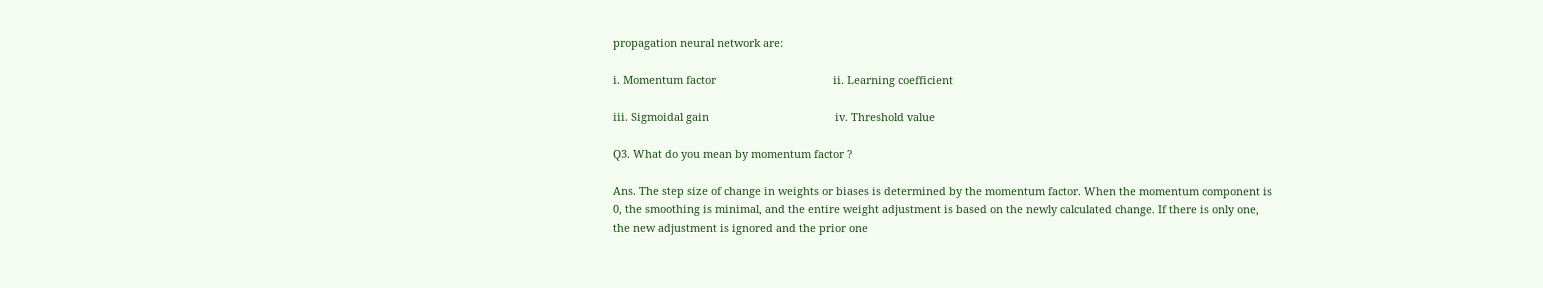propagation neural network are:

i. Momentum factor                                       ii. Learning coefficient

iii. Sigmoidal gain                                          iv. Threshold value

Q3. What do you mean by momentum factor ?

Ans. The step size of change in weights or biases is determined by the momentum factor. When the momentum component is 0, the smoothing is minimal, and the entire weight adjustment is based on the newly calculated change. If there is only one, the new adjustment is ignored and the prior one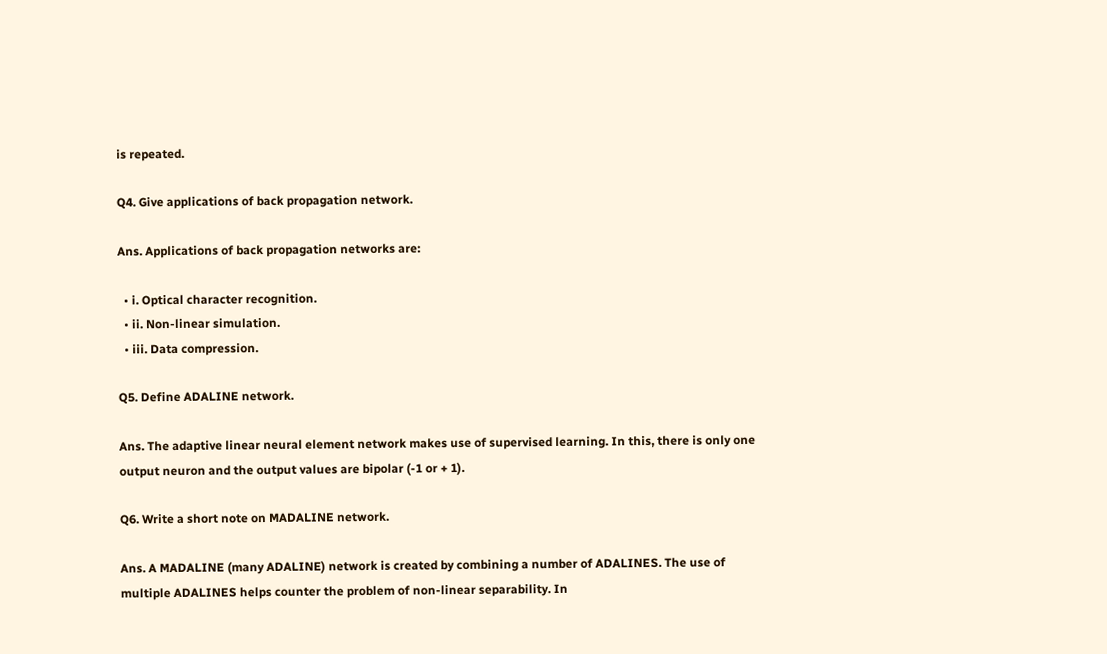is repeated.

Q4. Give applications of back propagation network.

Ans. Applications of back propagation networks are:

  • i. Optical character recognition.
  • ii. Non-linear simulation.
  • iii. Data compression.

Q5. Define ADALINE network.

Ans. The adaptive linear neural element network makes use of supervised learning. In this, there is only one output neuron and the output values are bipolar (-1 or + 1).

Q6. Write a short note on MADALINE network.

Ans. A MADALINE (many ADALINE) network is created by combining a number of ADALINES. The use of multiple ADALINES helps counter the problem of non-linear separability. In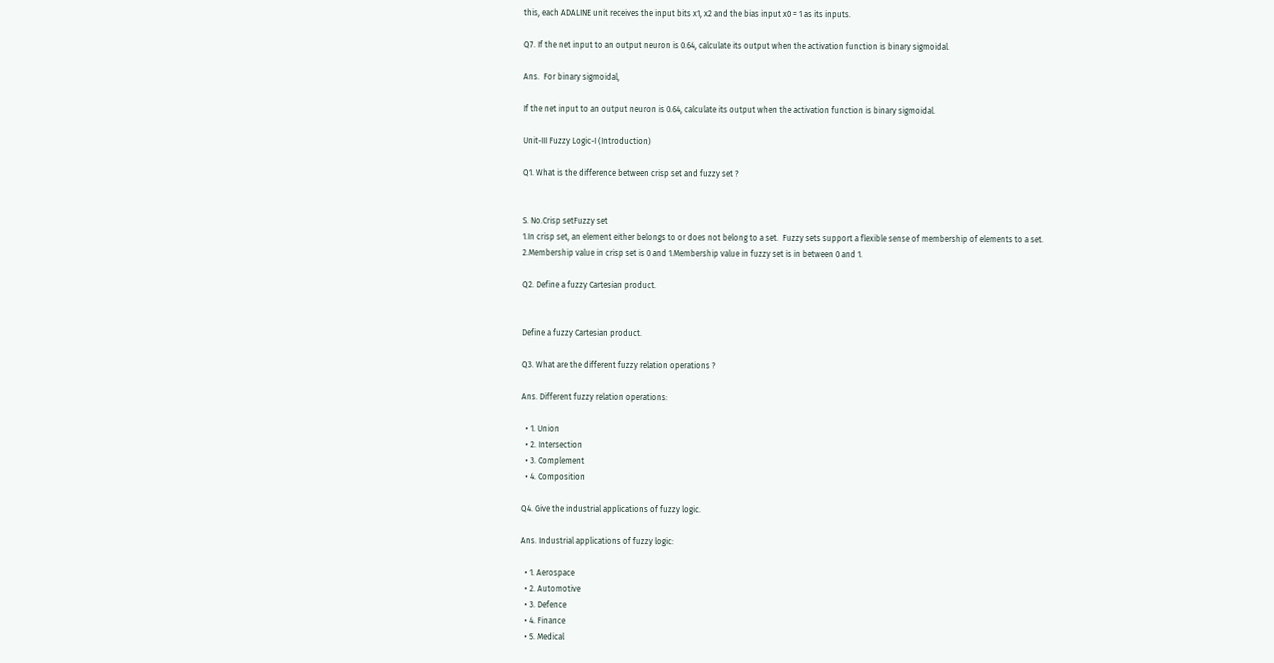this, each ADALINE unit receives the input bits x1, x2 and the bias input x0 = 1 as its inputs.

Q7. If the net input to an output neuron is 0.64, calculate its output when the activation function is binary sigmoidal.

Ans.  For binary sigmoidal,

If the net input to an output neuron is 0.64, calculate its output when the activation function is binary sigmoidal.

Unit-III Fuzzy Logic-I (Introduction)

Q1. What is the difference between crisp set and fuzzy set ?


S. No.Crisp setFuzzy set
1.In crisp set, an element either belongs to or does not belong to a set.  Fuzzy sets support a flexible sense of membership of elements to a set.
2.Membership value in crisp set is 0 and 1.Membership value in fuzzy set is in between 0 and 1.

Q2. Define a fuzzy Cartesian product.


Define a fuzzy Cartesian product.

Q3. What are the different fuzzy relation operations ?

Ans. Different fuzzy relation operations:

  • 1. Union
  • 2. Intersection
  • 3. Complement
  • 4. Composition

Q4. Give the industrial applications of fuzzy logic.

Ans. Industrial applications of fuzzy logic:

  • 1. Aerospace
  • 2. Automotive
  • 3. Defence
  • 4. Finance
  • 5. Medical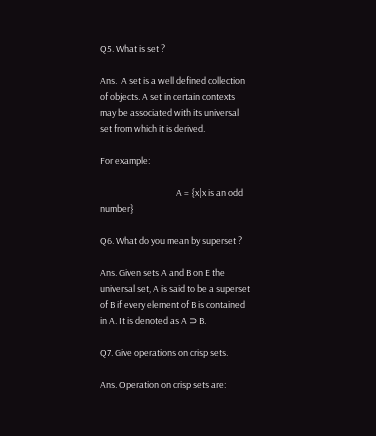Q5. What is set ?

Ans.  A set is a well defined collection of objects. A set in certain contexts may be associated with its universal set from which it is derived.

For example:

                                      A = {x|x is an odd number}

Q6. What do you mean by superset ?

Ans. Given sets A and B on E the universal set, A is said to be a superset of B if every element of B is contained in A. It is denoted as A ⊃ B.

Q7. Give operations on crisp sets.

Ans. Operation on crisp sets are: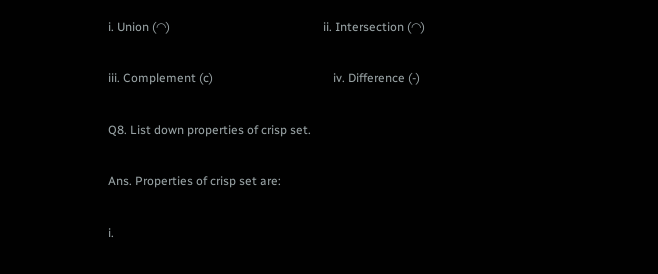i. Union (◠)                                                   ii. Intersection (◠)

iii. Complement (c)                                        iv. Difference (-)

Q8. List down properties of crisp set.

Ans. Properties of crisp set are:

i.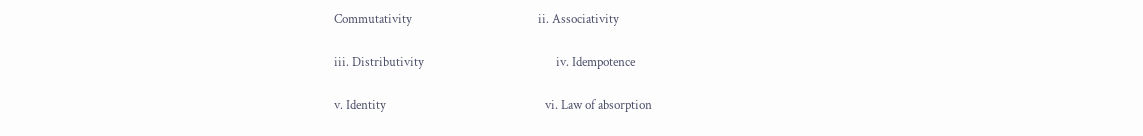Commutativity                                          ii. Associativity

iii. Distributivity                                            iv. Idempotence

v. Identity                                                     vi. Law of absorption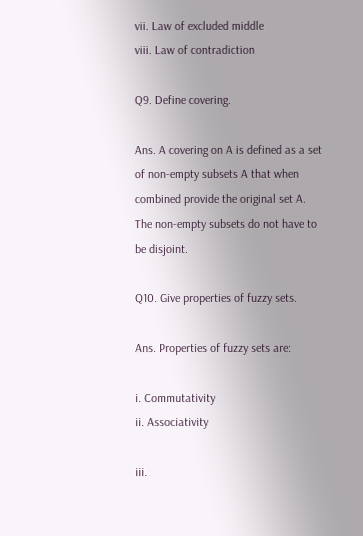vii. Law of excluded middle                         viii. Law of contradiction

Q9. Define covering.

Ans. A covering on A is defined as a set of non-empty subsets A that when combined provide the original set A. The non-empty subsets do not have to be disjoint.

Q10. Give properties of fuzzy sets.

Ans. Properties of fuzzy sets are:

i. Commutativity                                  ii. Associativity

iii.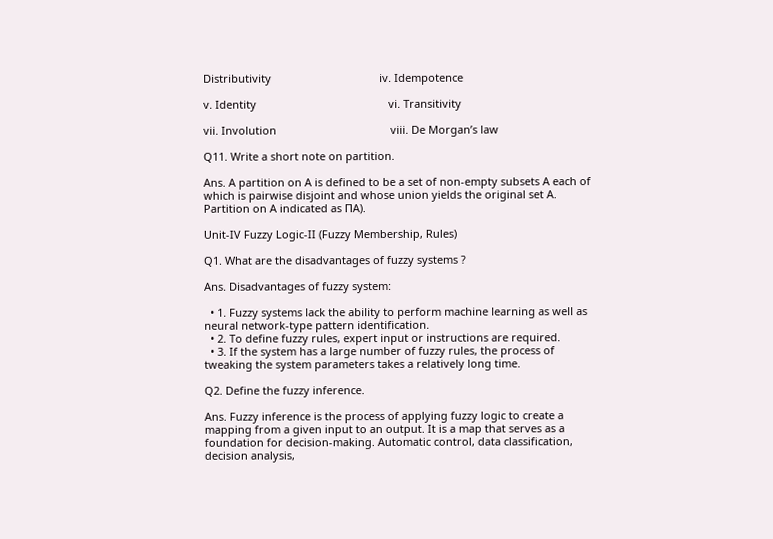Distributivity                                    iv. Idempotence

v. Identity                                            vi. Transitivity

vii. Involution                                      viii. De Morgan’s law

Q11. Write a short note on partition.

Ans. A partition on A is defined to be a set of non-empty subsets A each of which is pairwise disjoint and whose union yields the original set A. Partition on A indicated as ПA).

Unit-IV Fuzzy Logic-II (Fuzzy Membership, Rules)

Q1. What are the disadvantages of fuzzy systems ?

Ans. Disadvantages of fuzzy system:

  • 1. Fuzzy systems lack the ability to perform machine learning as well as neural network-type pattern identification.
  • 2. To define fuzzy rules, expert input or instructions are required.
  • 3. If the system has a large number of fuzzy rules, the process of tweaking the system parameters takes a relatively long time.

Q2. Define the fuzzy inference.

Ans. Fuzzy inference is the process of applying fuzzy logic to create a mapping from a given input to an output. It is a map that serves as a foundation for decision-making. Automatic control, data classification, decision analysis,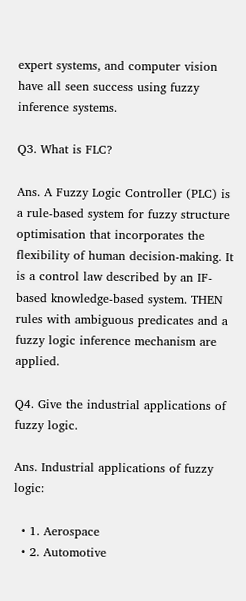expert systems, and computer vision have all seen success using fuzzy inference systems.

Q3. What is FLC?

Ans. A Fuzzy Logic Controller (PLC) is a rule-based system for fuzzy structure optimisation that incorporates the flexibility of human decision-making. It is a control law described by an IF-based knowledge-based system. THEN rules with ambiguous predicates and a fuzzy logic inference mechanism are applied.

Q4. Give the industrial applications of fuzzy logic.

Ans. Industrial applications of fuzzy logic:

  • 1. Aerospace
  • 2. Automotive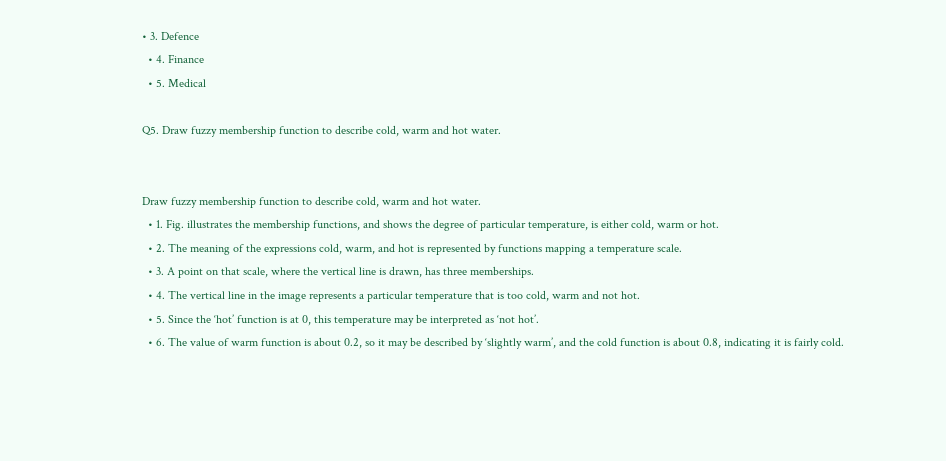• 3. Defence
  • 4. Finance
  • 5. Medical

Q5. Draw fuzzy membership function to describe cold, warm and hot water.


Draw fuzzy membership function to describe cold, warm and hot water.
  • 1. Fig. illustrates the membership functions, and shows the degree of particular temperature, is either cold, warm or hot.
  • 2. The meaning of the expressions cold, warm, and hot is represented by functions mapping a temperature scale.
  • 3. A point on that scale, where the vertical line is drawn, has three memberships.
  • 4. The vertical line in the image represents a particular temperature that is too cold, warm and not hot.
  • 5. Since the ‘hot’ function is at 0, this temperature may be interpreted as ‘not hot’.
  • 6. The value of warm function is about 0.2, so it may be described by ‘slightly warm’, and the cold function is about 0.8, indicating it is fairly cold.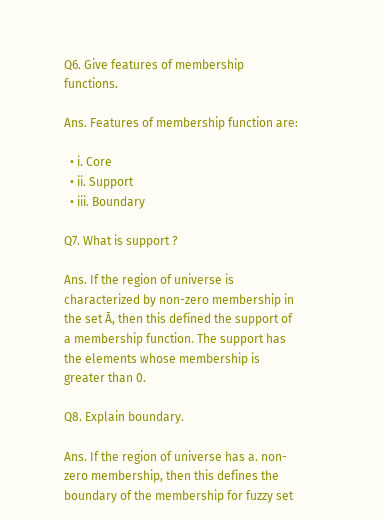Q6. Give features of membership functions.

Ans. Features of membership function are:

  • i. Core
  • ii. Support
  • iii. Boundary

Q7. What is support ?

Ans. If the region of universe is characterized by non-zero membership in the set Ā, then this defined the support of a membership function. The support has the elements whose membership is greater than 0.

Q8. Explain boundary.

Ans. If the region of universe has a. non-zero membership, then this defines the boundary of the membership for fuzzy set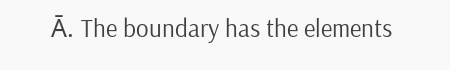Ā. The boundary has the elements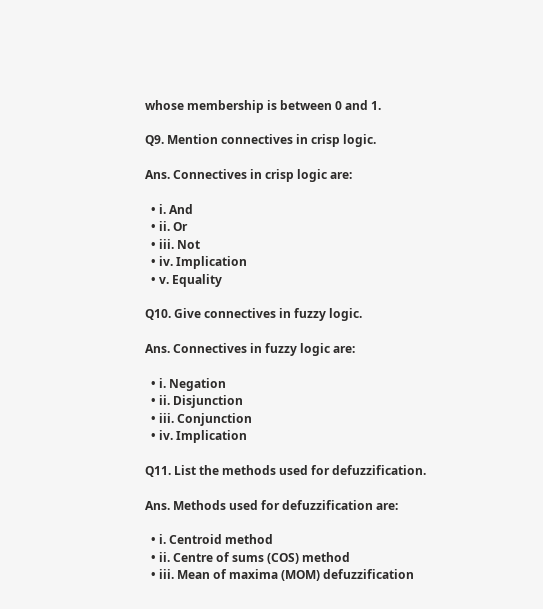whose membership is between 0 and 1.

Q9. Mention connectives in crisp logic.

Ans. Connectives in crisp logic are:

  • i. And
  • ii. Or
  • iii. Not
  • iv. Implication
  • v. Equality

Q10. Give connectives in fuzzy logic.

Ans. Connectives in fuzzy logic are:

  • i. Negation
  • ii. Disjunction
  • iii. Conjunction
  • iv. Implication

Q11. List the methods used for defuzzification.

Ans. Methods used for defuzzification are:

  • i. Centroid method
  • ii. Centre of sums (COS) method
  • iii. Mean of maxima (MOM) defuzzification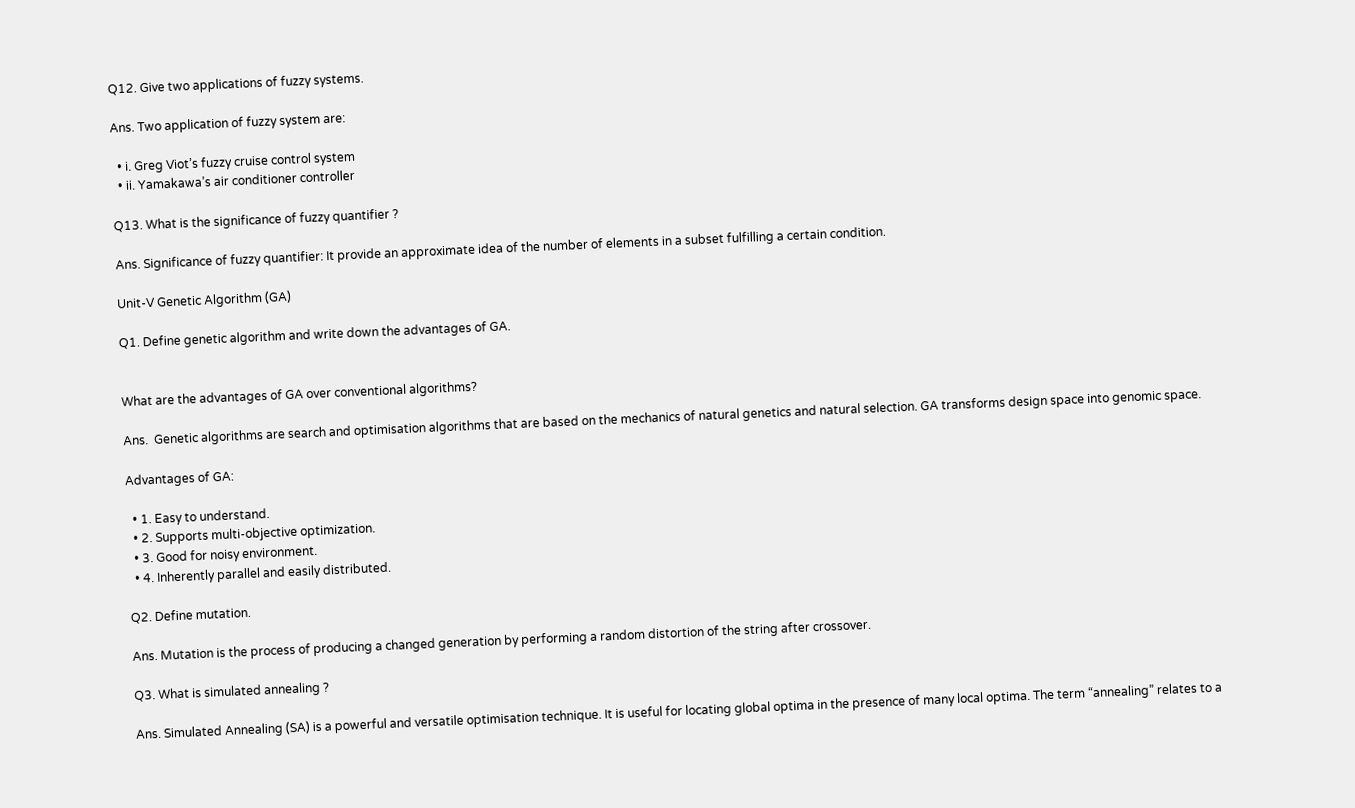Q12. Give two applications of fuzzy systems.

Ans. Two application of fuzzy system are:

  • i. Greg Viot’s fuzzy cruise control system
  • ii. Yamakawa’s air conditioner controller

Q13. What is the significance of fuzzy quantifier ?

Ans. Significance of fuzzy quantifier: It provide an approximate idea of the number of elements in a subset fulfilling a certain condition.

Unit-V Genetic Algorithm (GA)

Q1. Define genetic algorithm and write down the advantages of GA.


What are the advantages of GA over conventional algorithms?

Ans.  Genetic algorithms are search and optimisation algorithms that are based on the mechanics of natural genetics and natural selection. GA transforms design space into genomic space.

Advantages of GA:

  • 1. Easy to understand.
  • 2. Supports multi-objective optimization.
  • 3. Good for noisy environment.
  • 4. Inherently parallel and easily distributed.

Q2. Define mutation.

Ans. Mutation is the process of producing a changed generation by performing a random distortion of the string after crossover.

Q3. What is simulated annealing ?

Ans. Simulated Annealing (SA) is a powerful and versatile optimisation technique. It is useful for locating global optima in the presence of many local optima. The term “annealing” relates to a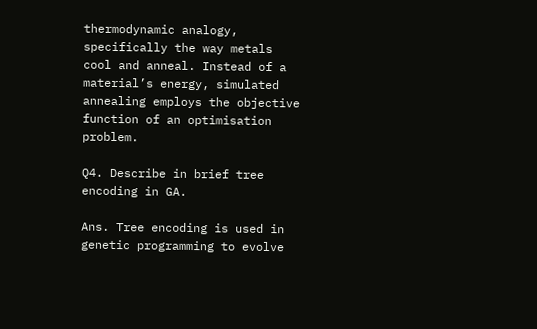thermodynamic analogy, specifically the way metals cool and anneal. Instead of a material’s energy, simulated annealing employs the objective function of an optimisation problem.

Q4. Describe in brief tree encoding in GA.

Ans. Tree encoding is used in genetic programming to evolve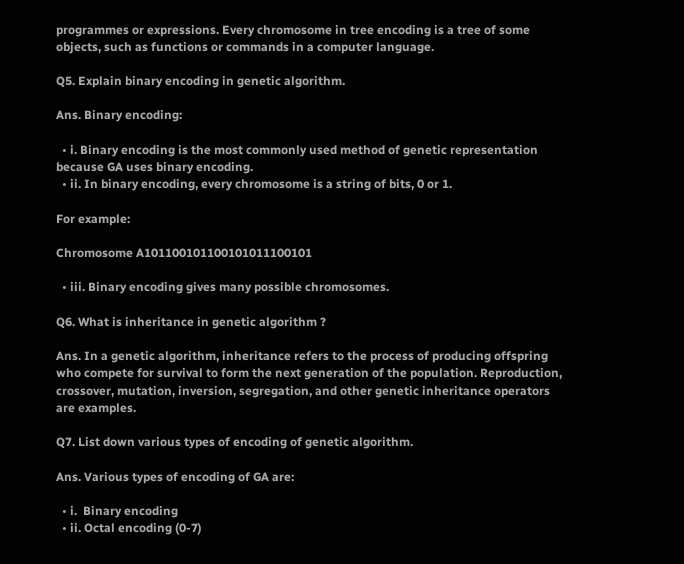programmes or expressions. Every chromosome in tree encoding is a tree of some objects, such as functions or commands in a computer language.

Q5. Explain binary encoding in genetic algorithm.

Ans. Binary encoding:

  • i. Binary encoding is the most commonly used method of genetic representation because GA uses binary encoding.
  • ii. In binary encoding, every chromosome is a string of bits, 0 or 1.

For example:

Chromosome A101100101100101011100101

  • iii. Binary encoding gives many possible chromosomes.

Q6. What is inheritance in genetic algorithm ?

Ans. In a genetic algorithm, inheritance refers to the process of producing offspring who compete for survival to form the next generation of the population. Reproduction, crossover, mutation, inversion, segregation, and other genetic inheritance operators are examples.

Q7. List down various types of encoding of genetic algorithm.

Ans. Various types of encoding of GA are:

  • i.  Binary encoding
  • ii. Octal encoding (0-7)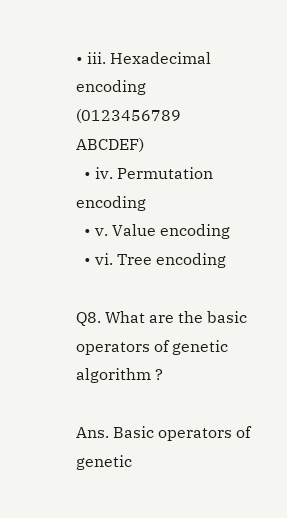• iii. Hexadecimal encoding (0123456789 ABCDEF)
  • iv. Permutation encoding
  • v. Value encoding
  • vi. Tree encoding

Q8. What are the basic operators of genetic algorithm ?

Ans. Basic operators of genetic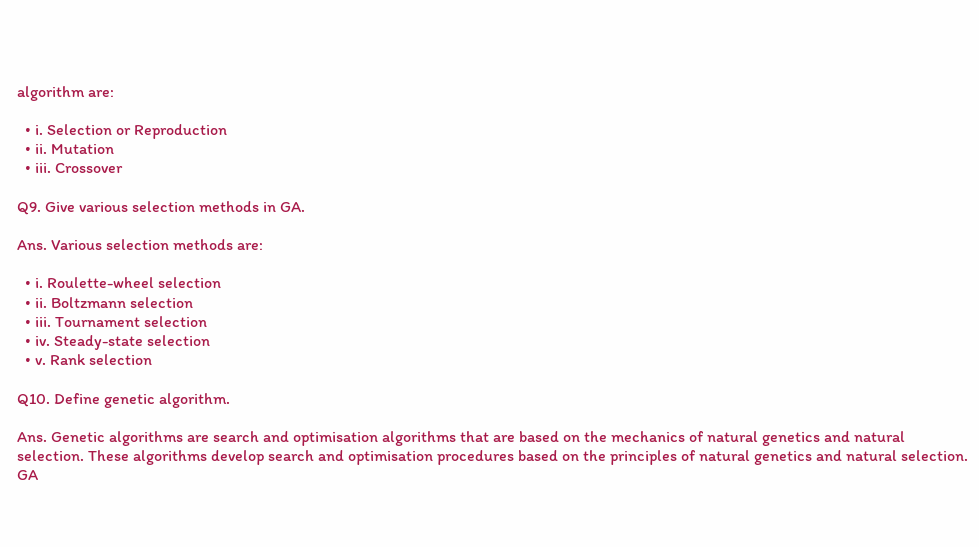algorithm are:

  • i. Selection or Reproduction
  • ii. Mutation
  • iii. Crossover

Q9. Give various selection methods in GA.

Ans. Various selection methods are:

  • i. Roulette-wheel selection
  • ii. Boltzmann selection
  • iii. Tournament selection
  • iv. Steady-state selection
  • v. Rank selection

Q10. Define genetic algorithm.

Ans. Genetic algorithms are search and optimisation algorithms that are based on the mechanics of natural genetics and natural selection. These algorithms develop search and optimisation procedures based on the principles of natural genetics and natural selection. GA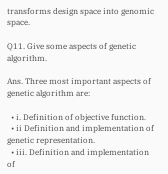transforms design space into genomic space.

Q11. Give some aspects of genetic algorithm.

Ans. Three most important aspects of genetic algorithm are:

  • i. Definition of objective function.
  • ii Definition and implementation of genetic representation.
  • iii. Definition and implementation of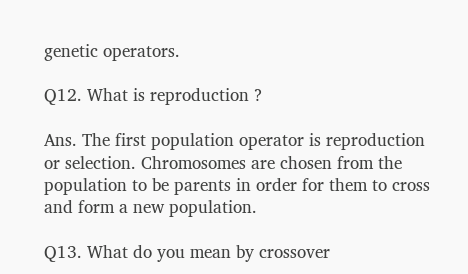genetic operators.

Q12. What is reproduction ?

Ans. The first population operator is reproduction or selection. Chromosomes are chosen from the population to be parents in order for them to cross and form a new population.

Q13. What do you mean by crossover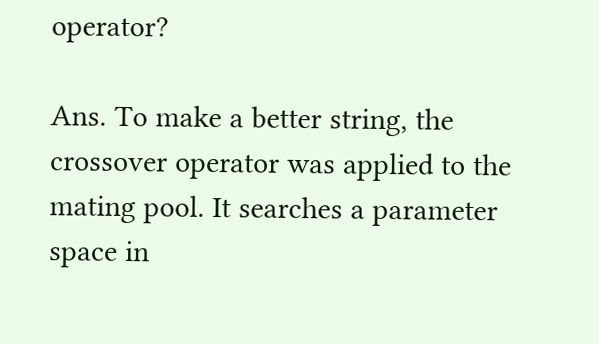operator?

Ans. To make a better string, the crossover operator was applied to the mating pool. It searches a parameter space in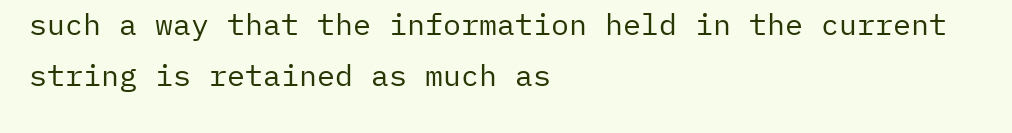such a way that the information held in the current string is retained as much as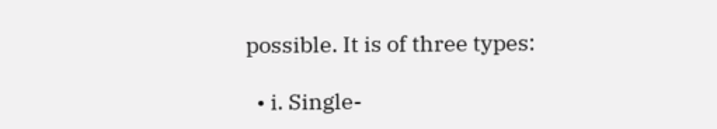possible. It is of three types:

  • i. Single-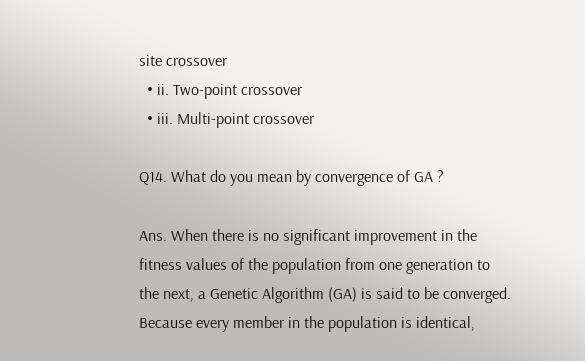site crossover
  • ii. Two-point crossover
  • iii. Multi-point crossover

Q14. What do you mean by convergence of GA ?

Ans. When there is no significant improvement in the fitness values of the population from one generation to the next, a Genetic Algorithm (GA) is said to be converged. Because every member in the population is identical,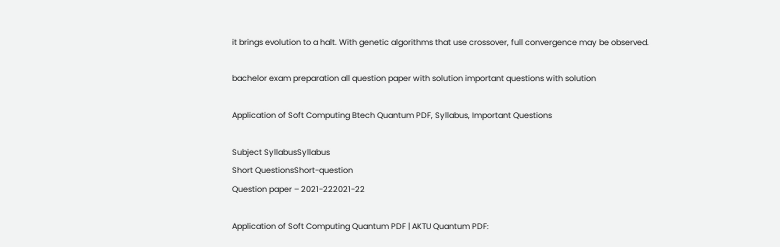it brings evolution to a halt. With genetic algorithms that use crossover, full convergence may be observed.

bachelor exam preparation all question paper with solution important questions with solution

Application of Soft Computing Btech Quantum PDF, Syllabus, Important Questions

Subject SyllabusSyllabus
Short QuestionsShort-question
Question paper – 2021-222021-22

Application of Soft Computing Quantum PDF | AKTU Quantum PDF: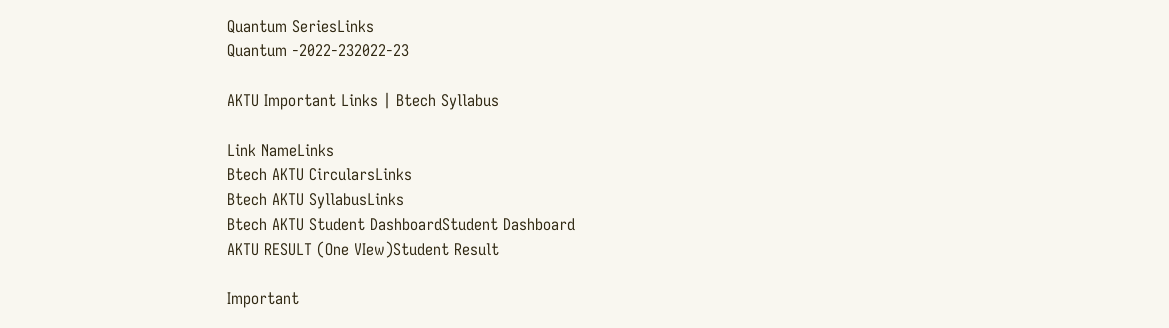Quantum SeriesLinks
Quantum -2022-232022-23

AKTU Important Links | Btech Syllabus

Link NameLinks
Btech AKTU CircularsLinks
Btech AKTU SyllabusLinks
Btech AKTU Student DashboardStudent Dashboard
AKTU RESULT (One VIew)Student Result

Important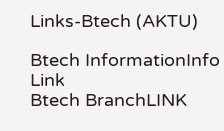Links-Btech (AKTU)

Btech InformationInfo Link
Btech BranchLINK